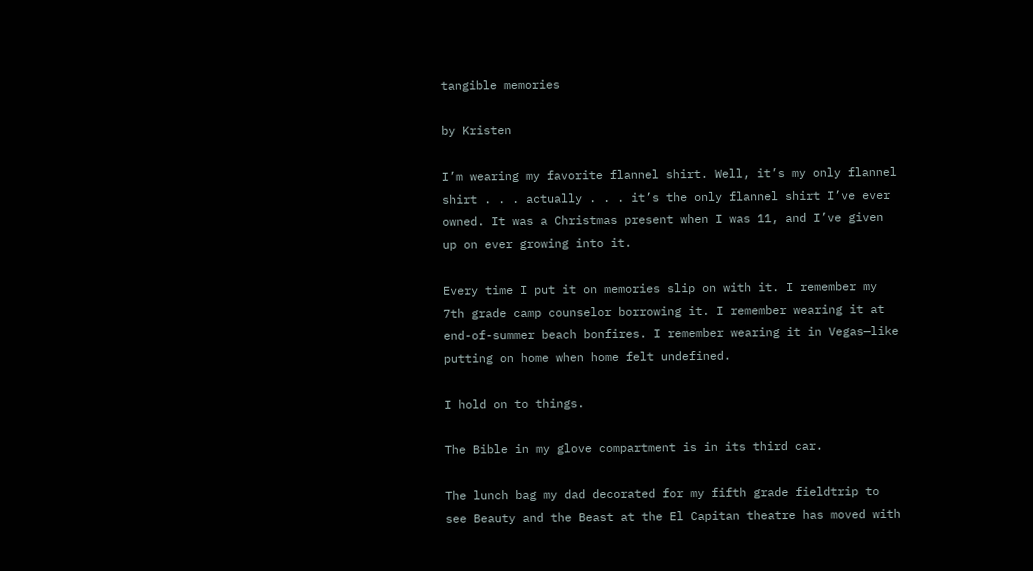tangible memories

by Kristen

I’m wearing my favorite flannel shirt. Well, it’s my only flannel shirt . . . actually . . . it’s the only flannel shirt I’ve ever owned. It was a Christmas present when I was 11, and I’ve given up on ever growing into it.

Every time I put it on memories slip on with it. I remember my 7th grade camp counselor borrowing it. I remember wearing it at end-of-summer beach bonfires. I remember wearing it in Vegas—like putting on home when home felt undefined.

I hold on to things.

The Bible in my glove compartment is in its third car.

The lunch bag my dad decorated for my fifth grade fieldtrip to see Beauty and the Beast at the El Capitan theatre has moved with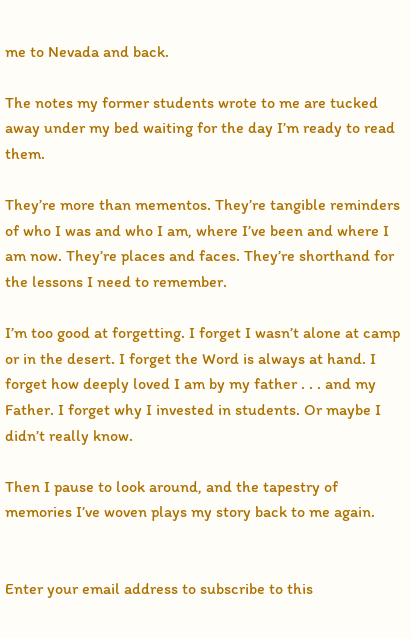me to Nevada and back.

The notes my former students wrote to me are tucked away under my bed waiting for the day I’m ready to read them.

They’re more than mementos. They’re tangible reminders of who I was and who I am, where I’ve been and where I am now. They’re places and faces. They’re shorthand for the lessons I need to remember.

I’m too good at forgetting. I forget I wasn’t alone at camp or in the desert. I forget the Word is always at hand. I forget how deeply loved I am by my father . . . and my Father. I forget why I invested in students. Or maybe I didn’t really know.

Then I pause to look around, and the tapestry of memories I’ve woven plays my story back to me again.


Enter your email address to subscribe to this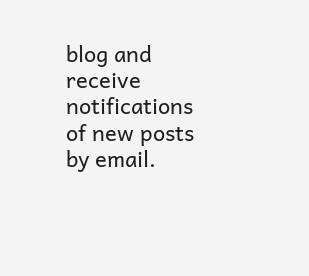blog and receive notifications of new posts by email.